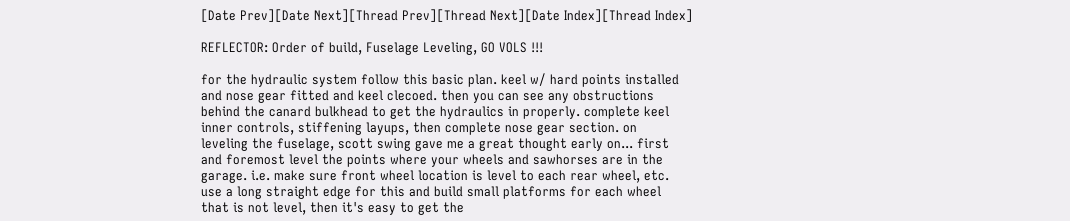[Date Prev][Date Next][Thread Prev][Thread Next][Date Index][Thread Index]

REFLECTOR: Order of build, Fuselage Leveling, GO VOLS !!!

for the hydraulic system follow this basic plan. keel w/ hard points installed
and nose gear fitted and keel clecoed. then you can see any obstructions
behind the canard bulkhead to get the hydraulics in properly. complete keel
inner controls, stiffening layups, then complete nose gear section. on
leveling the fuselage, scott swing gave me a great thought early on... first
and foremost level the points where your wheels and sawhorses are in the
garage. i.e. make sure front wheel location is level to each rear wheel, etc.
use a long straight edge for this and build small platforms for each wheel
that is not level, then it's easy to get the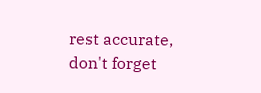rest accurate, don't forget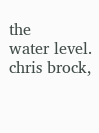the
water level. chris brock,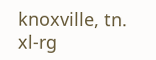knoxville, tn. xl-rg